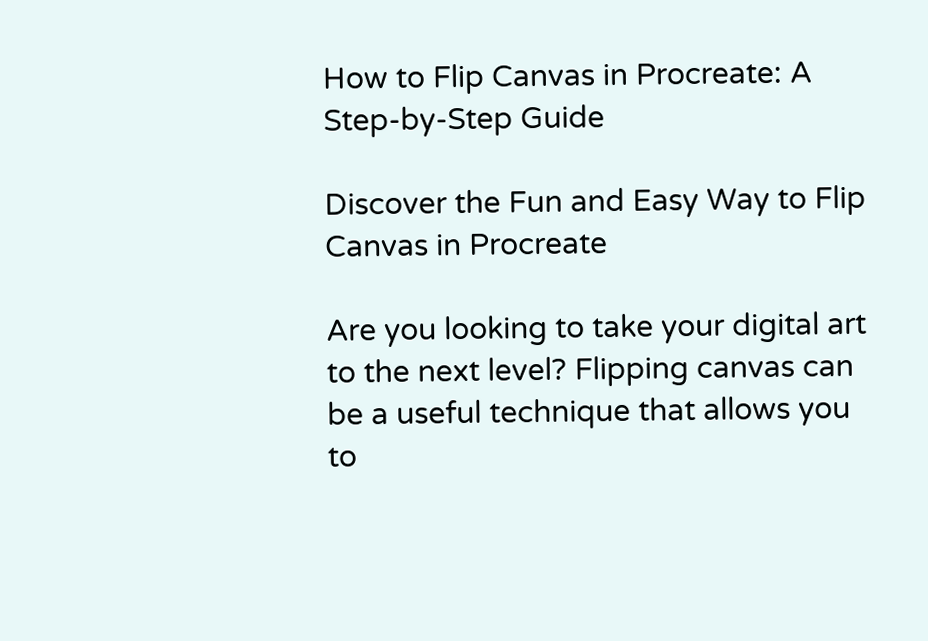How to Flip Canvas in Procreate: A Step-by-Step Guide

Discover the Fun and Easy Way to Flip Canvas in Procreate

Are you looking to take your digital art to the next level? Flipping canvas can be a useful technique that allows you to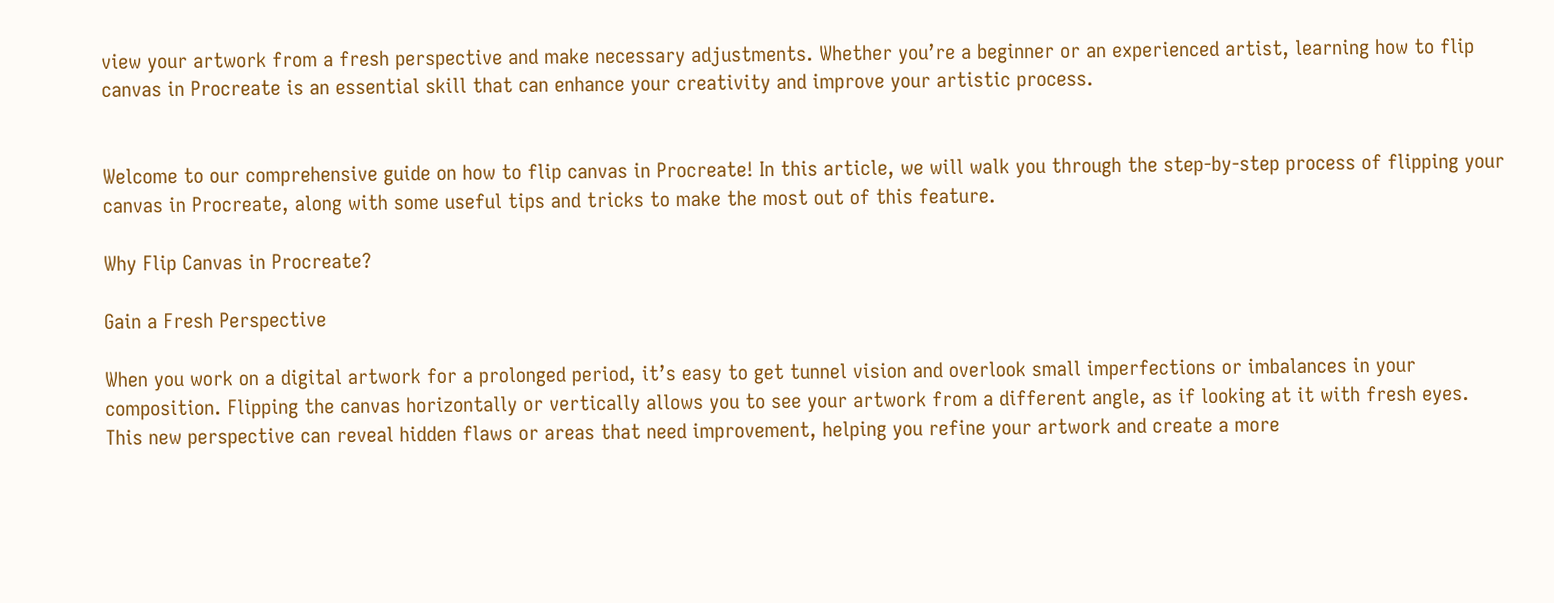view your artwork from a fresh perspective and make necessary adjustments. Whether you’re a beginner or an experienced artist, learning how to flip canvas in Procreate is an essential skill that can enhance your creativity and improve your artistic process.


Welcome to our comprehensive guide on how to flip canvas in Procreate! In this article, we will walk you through the step-by-step process of flipping your canvas in Procreate, along with some useful tips and tricks to make the most out of this feature.

Why Flip Canvas in Procreate?

Gain a Fresh Perspective

When you work on a digital artwork for a prolonged period, it’s easy to get tunnel vision and overlook small imperfections or imbalances in your composition. Flipping the canvas horizontally or vertically allows you to see your artwork from a different angle, as if looking at it with fresh eyes. This new perspective can reveal hidden flaws or areas that need improvement, helping you refine your artwork and create a more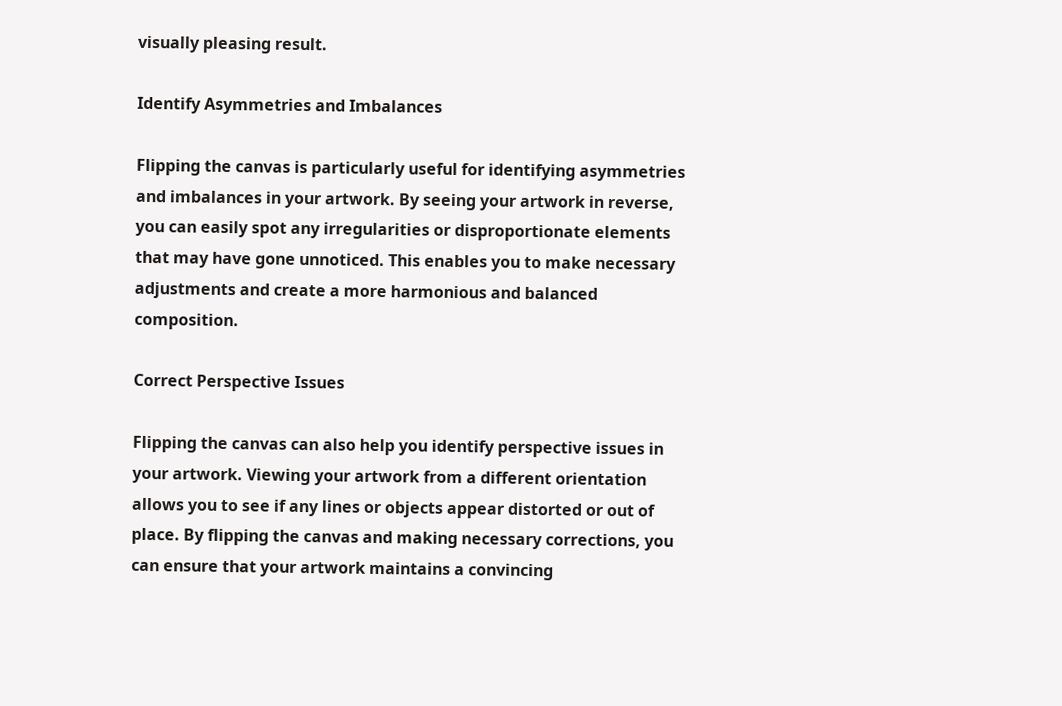visually pleasing result.

Identify Asymmetries and Imbalances

Flipping the canvas is particularly useful for identifying asymmetries and imbalances in your artwork. By seeing your artwork in reverse, you can easily spot any irregularities or disproportionate elements that may have gone unnoticed. This enables you to make necessary adjustments and create a more harmonious and balanced composition.

Correct Perspective Issues

Flipping the canvas can also help you identify perspective issues in your artwork. Viewing your artwork from a different orientation allows you to see if any lines or objects appear distorted or out of place. By flipping the canvas and making necessary corrections, you can ensure that your artwork maintains a convincing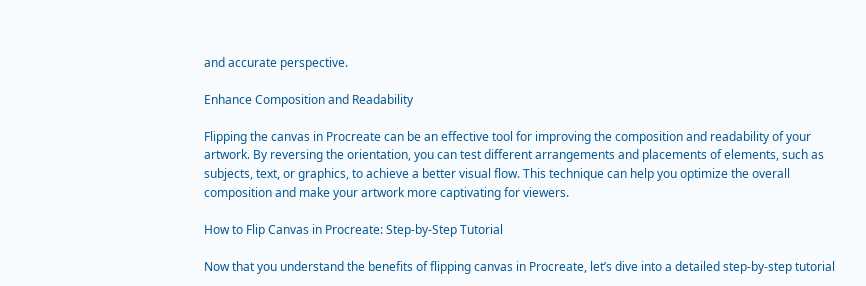and accurate perspective.

Enhance Composition and Readability

Flipping the canvas in Procreate can be an effective tool for improving the composition and readability of your artwork. By reversing the orientation, you can test different arrangements and placements of elements, such as subjects, text, or graphics, to achieve a better visual flow. This technique can help you optimize the overall composition and make your artwork more captivating for viewers.

How to Flip Canvas in Procreate: Step-by-Step Tutorial

Now that you understand the benefits of flipping canvas in Procreate, let’s dive into a detailed step-by-step tutorial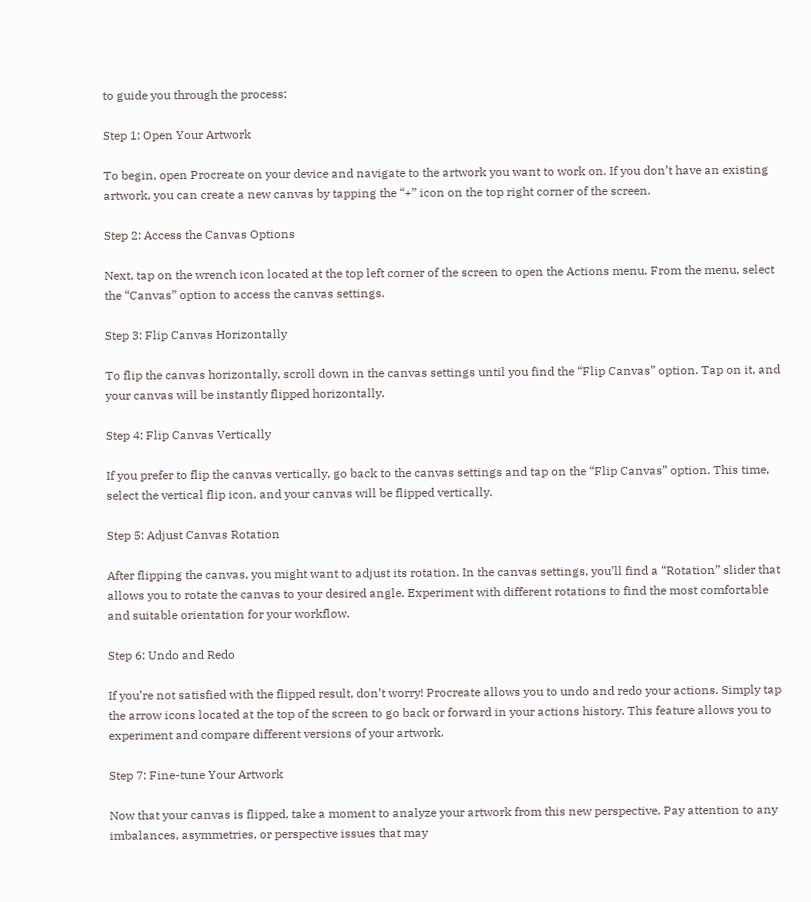to guide you through the process:

Step 1: Open Your Artwork

To begin, open Procreate on your device and navigate to the artwork you want to work on. If you don’t have an existing artwork, you can create a new canvas by tapping the “+” icon on the top right corner of the screen.

Step 2: Access the Canvas Options

Next, tap on the wrench icon located at the top left corner of the screen to open the Actions menu. From the menu, select the “Canvas” option to access the canvas settings.

Step 3: Flip Canvas Horizontally

To flip the canvas horizontally, scroll down in the canvas settings until you find the “Flip Canvas” option. Tap on it, and your canvas will be instantly flipped horizontally.

Step 4: Flip Canvas Vertically

If you prefer to flip the canvas vertically, go back to the canvas settings and tap on the “Flip Canvas” option. This time, select the vertical flip icon, and your canvas will be flipped vertically.

Step 5: Adjust Canvas Rotation

After flipping the canvas, you might want to adjust its rotation. In the canvas settings, you’ll find a “Rotation” slider that allows you to rotate the canvas to your desired angle. Experiment with different rotations to find the most comfortable and suitable orientation for your workflow.

Step 6: Undo and Redo

If you’re not satisfied with the flipped result, don’t worry! Procreate allows you to undo and redo your actions. Simply tap the arrow icons located at the top of the screen to go back or forward in your actions history. This feature allows you to experiment and compare different versions of your artwork.

Step 7: Fine-tune Your Artwork

Now that your canvas is flipped, take a moment to analyze your artwork from this new perspective. Pay attention to any imbalances, asymmetries, or perspective issues that may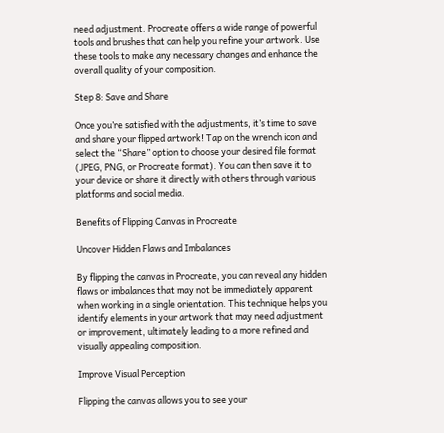need adjustment. Procreate offers a wide range of powerful tools and brushes that can help you refine your artwork. Use these tools to make any necessary changes and enhance the overall quality of your composition.

Step 8: Save and Share

Once you’re satisfied with the adjustments, it’s time to save and share your flipped artwork! Tap on the wrench icon and select the “Share” option to choose your desired file format (JPEG, PNG, or Procreate format). You can then save it to your device or share it directly with others through various platforms and social media.

Benefits of Flipping Canvas in Procreate

Uncover Hidden Flaws and Imbalances

By flipping the canvas in Procreate, you can reveal any hidden flaws or imbalances that may not be immediately apparent when working in a single orientation. This technique helps you identify elements in your artwork that may need adjustment or improvement, ultimately leading to a more refined and visually appealing composition.

Improve Visual Perception

Flipping the canvas allows you to see your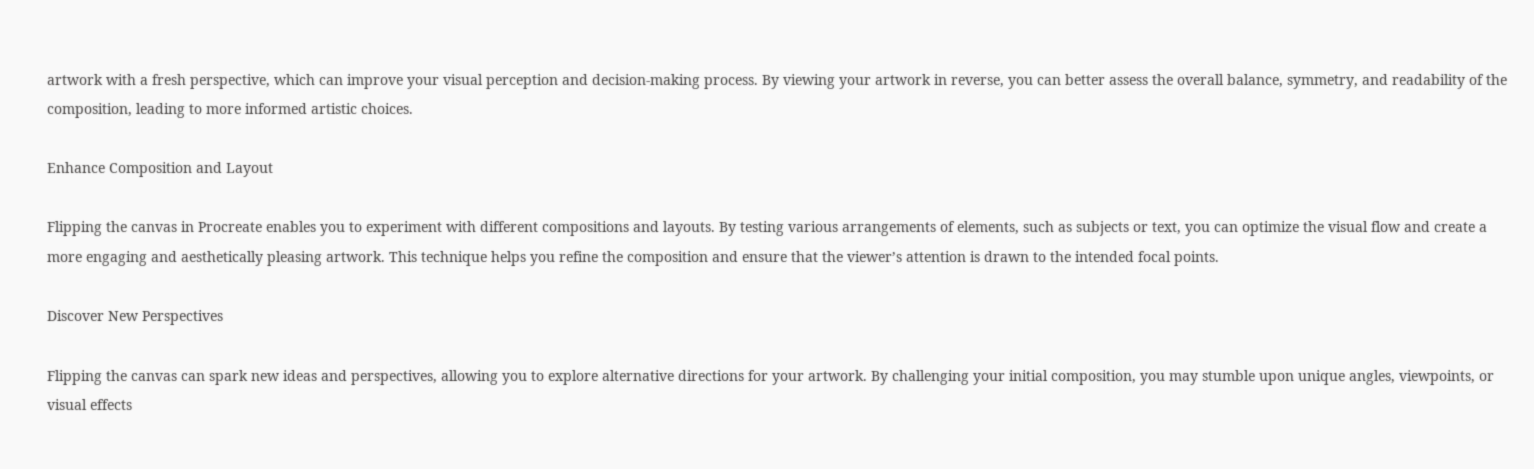artwork with a fresh perspective, which can improve your visual perception and decision-making process. By viewing your artwork in reverse, you can better assess the overall balance, symmetry, and readability of the composition, leading to more informed artistic choices.

Enhance Composition and Layout

Flipping the canvas in Procreate enables you to experiment with different compositions and layouts. By testing various arrangements of elements, such as subjects or text, you can optimize the visual flow and create a more engaging and aesthetically pleasing artwork. This technique helps you refine the composition and ensure that the viewer’s attention is drawn to the intended focal points.

Discover New Perspectives

Flipping the canvas can spark new ideas and perspectives, allowing you to explore alternative directions for your artwork. By challenging your initial composition, you may stumble upon unique angles, viewpoints, or visual effects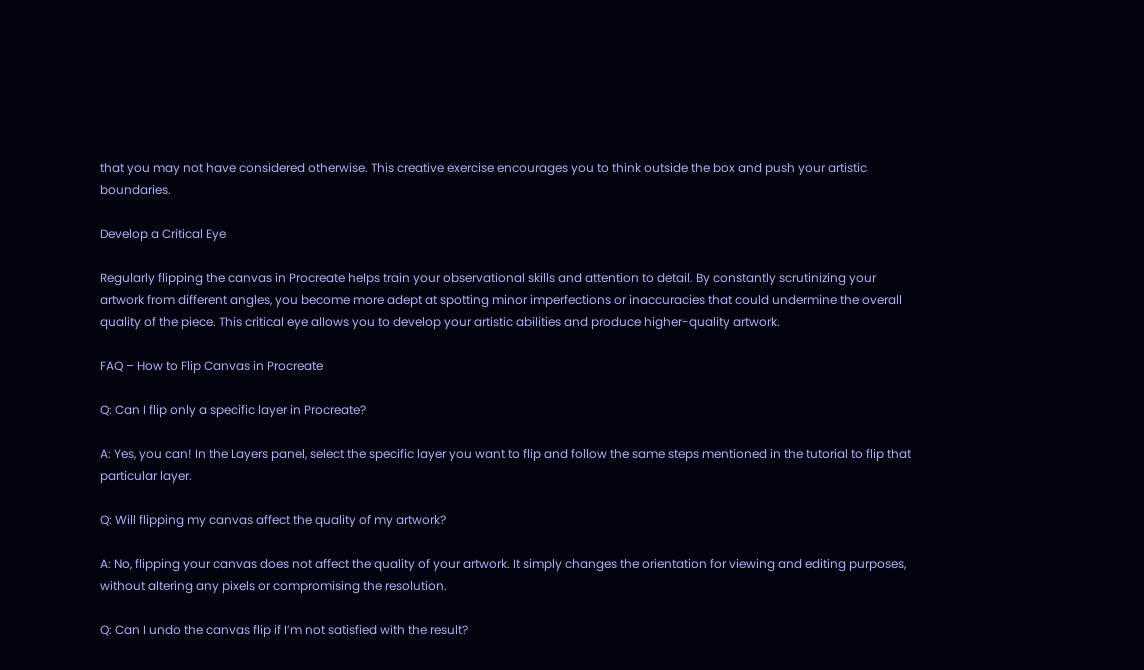that you may not have considered otherwise. This creative exercise encourages you to think outside the box and push your artistic boundaries.

Develop a Critical Eye

Regularly flipping the canvas in Procreate helps train your observational skills and attention to detail. By constantly scrutinizing your artwork from different angles, you become more adept at spotting minor imperfections or inaccuracies that could undermine the overall quality of the piece. This critical eye allows you to develop your artistic abilities and produce higher-quality artwork.

FAQ – How to Flip Canvas in Procreate

Q: Can I flip only a specific layer in Procreate?

A: Yes, you can! In the Layers panel, select the specific layer you want to flip and follow the same steps mentioned in the tutorial to flip that particular layer.

Q: Will flipping my canvas affect the quality of my artwork?

A: No, flipping your canvas does not affect the quality of your artwork. It simply changes the orientation for viewing and editing purposes, without altering any pixels or compromising the resolution.

Q: Can I undo the canvas flip if I’m not satisfied with the result?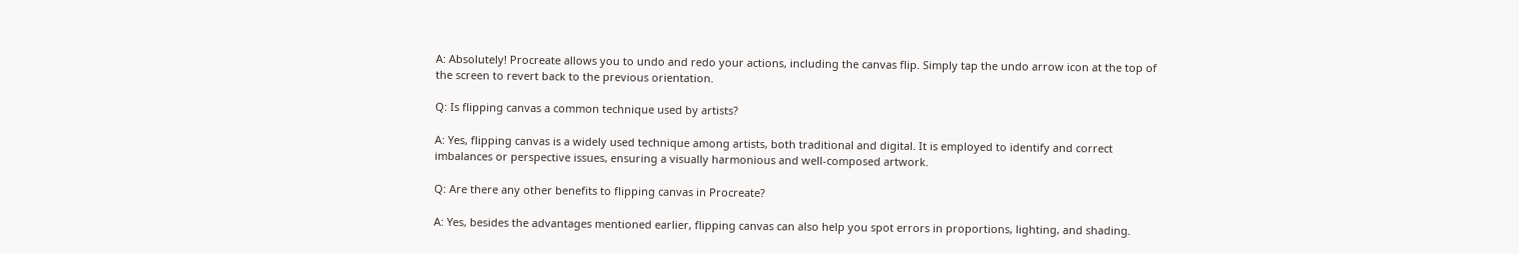A: Absolutely! Procreate allows you to undo and redo your actions, including the canvas flip. Simply tap the undo arrow icon at the top of the screen to revert back to the previous orientation.

Q: Is flipping canvas a common technique used by artists?

A: Yes, flipping canvas is a widely used technique among artists, both traditional and digital. It is employed to identify and correct imbalances or perspective issues, ensuring a visually harmonious and well-composed artwork.

Q: Are there any other benefits to flipping canvas in Procreate?

A: Yes, besides the advantages mentioned earlier, flipping canvas can also help you spot errors in proportions, lighting, and shading.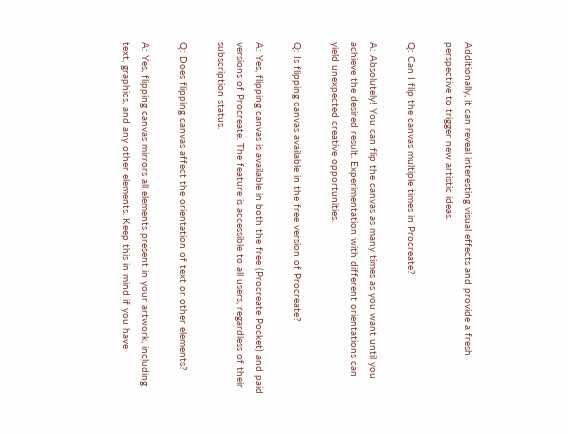Additionally, it can reveal interesting visual effects and provide a fresh perspective to trigger new artistic ideas.

Q: Can I flip the canvas multiple times in Procreate?

A: Absolutely! You can flip the canvas as many times as you want until you achieve the desired result. Experimentation with different orientations can yield unexpected creative opportunities.

Q: Is flipping canvas available in the free version of Procreate?

A: Yes, flipping canvas is available in both the free (Procreate Pocket) and paid versions of Procreate. The feature is accessible to all users, regardless of their subscription status.

Q: Does flipping canvas affect the orientation of text or other elements?

A: Yes, flipping canvas mirrors all elements present in your artwork, including text, graphics, and any other elements. Keep this in mind if you have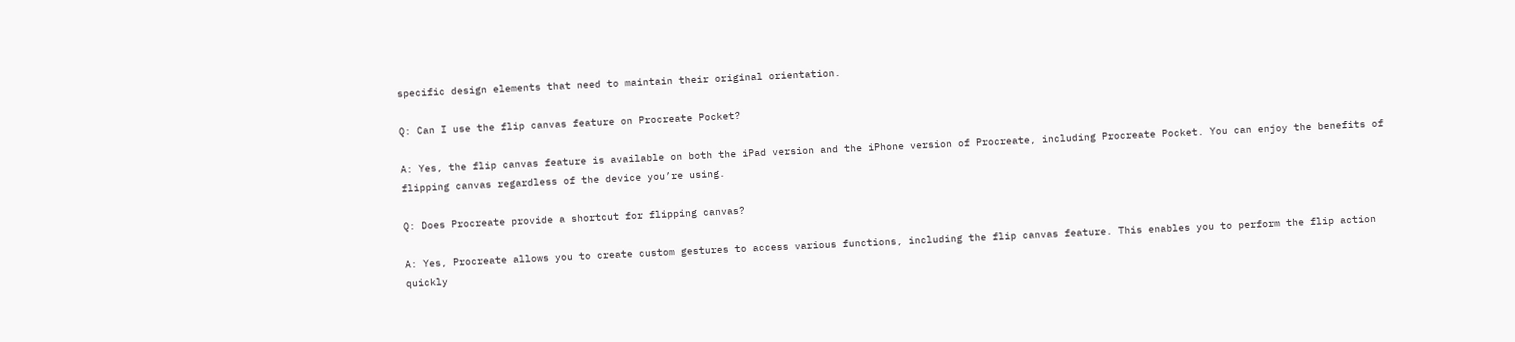specific design elements that need to maintain their original orientation.

Q: Can I use the flip canvas feature on Procreate Pocket?

A: Yes, the flip canvas feature is available on both the iPad version and the iPhone version of Procreate, including Procreate Pocket. You can enjoy the benefits of flipping canvas regardless of the device you’re using.

Q: Does Procreate provide a shortcut for flipping canvas?

A: Yes, Procreate allows you to create custom gestures to access various functions, including the flip canvas feature. This enables you to perform the flip action quickly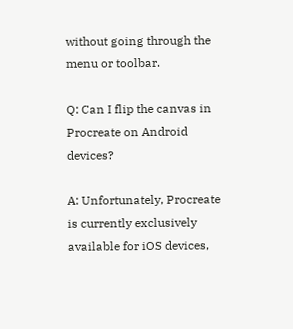without going through the menu or toolbar.

Q: Can I flip the canvas in Procreate on Android devices?

A: Unfortunately, Procreate is currently exclusively available for iOS devices,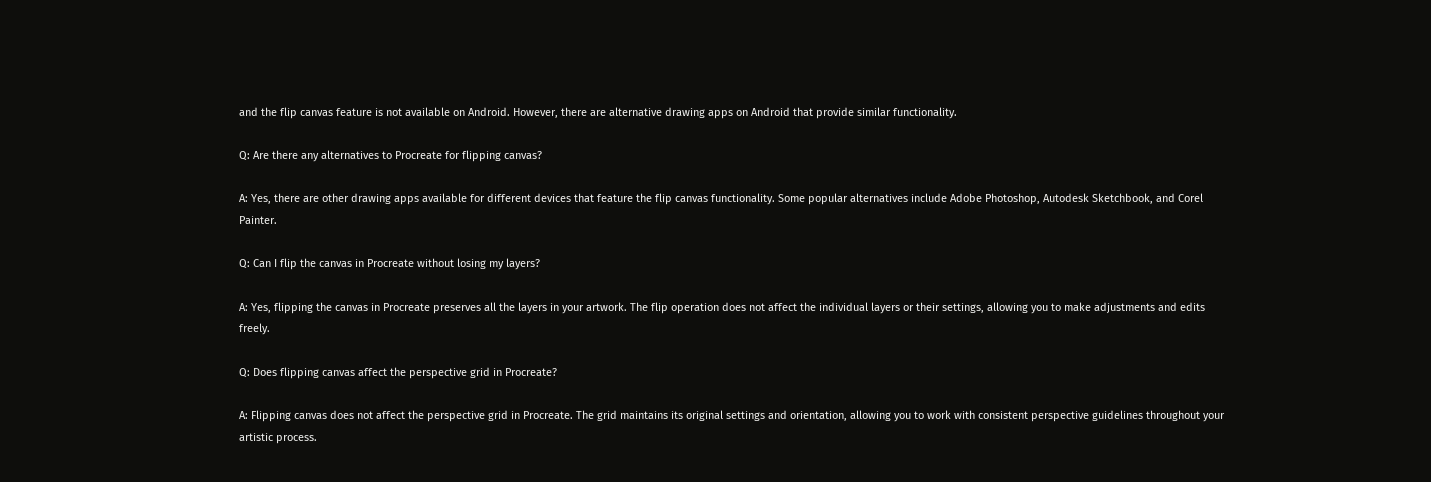and the flip canvas feature is not available on Android. However, there are alternative drawing apps on Android that provide similar functionality.

Q: Are there any alternatives to Procreate for flipping canvas?

A: Yes, there are other drawing apps available for different devices that feature the flip canvas functionality. Some popular alternatives include Adobe Photoshop, Autodesk Sketchbook, and Corel Painter.

Q: Can I flip the canvas in Procreate without losing my layers?

A: Yes, flipping the canvas in Procreate preserves all the layers in your artwork. The flip operation does not affect the individual layers or their settings, allowing you to make adjustments and edits freely.

Q: Does flipping canvas affect the perspective grid in Procreate?

A: Flipping canvas does not affect the perspective grid in Procreate. The grid maintains its original settings and orientation, allowing you to work with consistent perspective guidelines throughout your artistic process.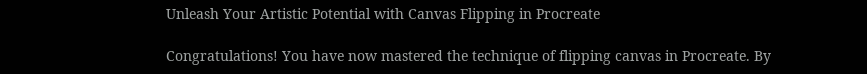Unleash Your Artistic Potential with Canvas Flipping in Procreate

Congratulations! You have now mastered the technique of flipping canvas in Procreate. By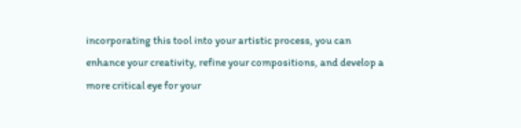incorporating this tool into your artistic process, you can enhance your creativity, refine your compositions, and develop a more critical eye for your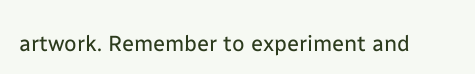artwork. Remember to experiment and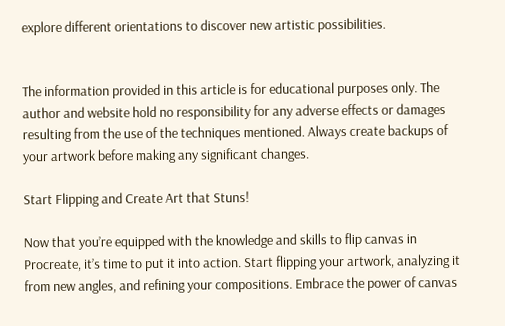explore different orientations to discover new artistic possibilities.


The information provided in this article is for educational purposes only. The author and website hold no responsibility for any adverse effects or damages resulting from the use of the techniques mentioned. Always create backups of your artwork before making any significant changes.

Start Flipping and Create Art that Stuns!

Now that you’re equipped with the knowledge and skills to flip canvas in Procreate, it’s time to put it into action. Start flipping your artwork, analyzing it from new angles, and refining your compositions. Embrace the power of canvas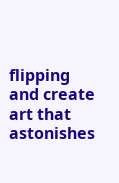flipping and create art that astonishes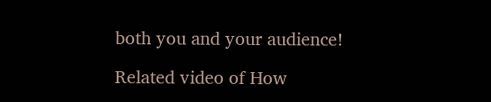both you and your audience!

Related video of How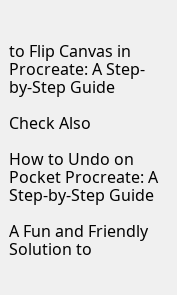to Flip Canvas in Procreate: A Step-by-Step Guide

Check Also

How to Undo on Pocket Procreate: A Step-by-Step Guide

A Fun and Friendly Solution to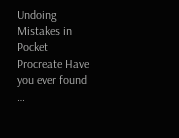Undoing Mistakes in Pocket Procreate Have you ever found …